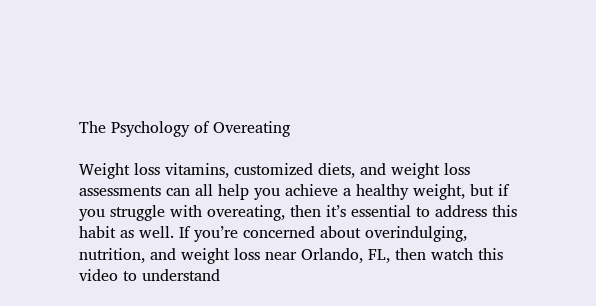The Psychology of Overeating

Weight loss vitamins, customized diets, and weight loss assessments can all help you achieve a healthy weight, but if you struggle with overeating, then it’s essential to address this habit as well. If you’re concerned about overindulging, nutrition, and weight loss near Orlando, FL, then watch this video to understand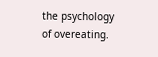the psychology of overeating.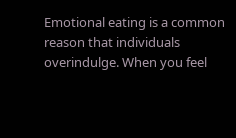Emotional eating is a common reason that individuals overindulge. When you feel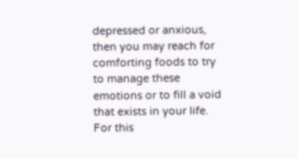depressed or anxious, then you may reach for comforting foods to try to manage these emotions or to fill a void that exists in your life. For this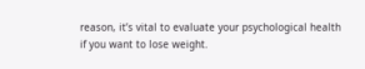reason, it’s vital to evaluate your psychological health if you want to lose weight.